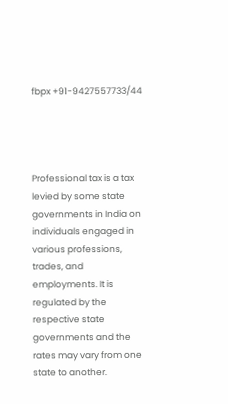fbpx +91-9427557733/44




Professional tax is a tax levied by some state governments in India on individuals engaged in various professions, trades, and employments. It is regulated by the respective state governments and the rates may vary from one state to another.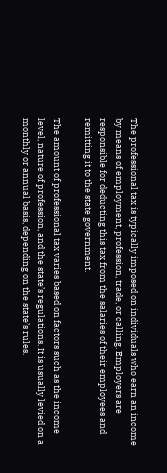The professional tax is typically imposed on individuals who earn an income by means of employment, profession, trade, or calling. Employers are responsible for deducting this tax from the salaries of their employees and remitting it to the state government.

The amount of professional tax varies based on factors such as the income level, nature of profession, and the state’s regulations. It is usually levied on a monthly or annual basis, depending on the state’s rules.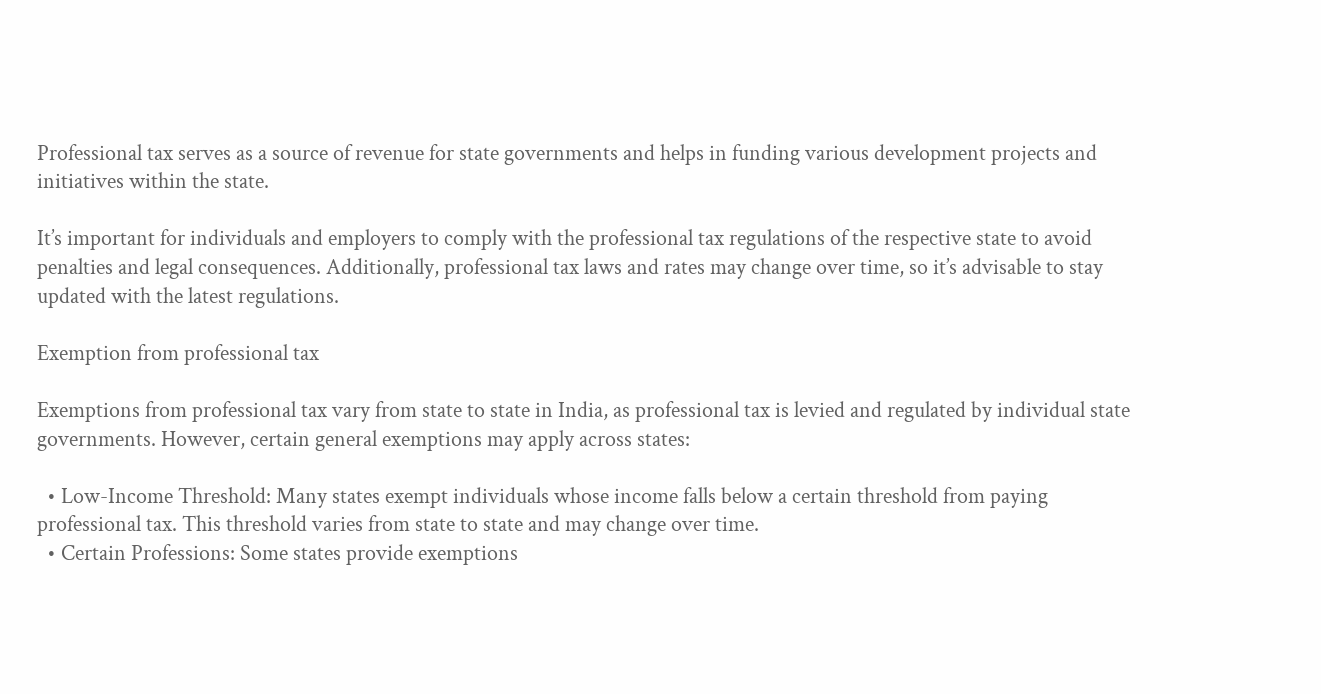Professional tax serves as a source of revenue for state governments and helps in funding various development projects and initiatives within the state.

It’s important for individuals and employers to comply with the professional tax regulations of the respective state to avoid penalties and legal consequences. Additionally, professional tax laws and rates may change over time, so it’s advisable to stay updated with the latest regulations.

Exemption from professional tax

Exemptions from professional tax vary from state to state in India, as professional tax is levied and regulated by individual state governments. However, certain general exemptions may apply across states:

  • Low-Income Threshold: Many states exempt individuals whose income falls below a certain threshold from paying professional tax. This threshold varies from state to state and may change over time.
  • Certain Professions: Some states provide exemptions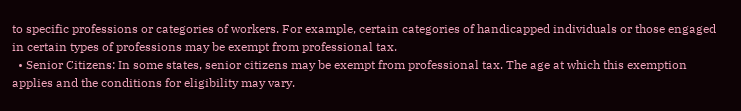to specific professions or categories of workers. For example, certain categories of handicapped individuals or those engaged in certain types of professions may be exempt from professional tax.
  • Senior Citizens: In some states, senior citizens may be exempt from professional tax. The age at which this exemption applies and the conditions for eligibility may vary.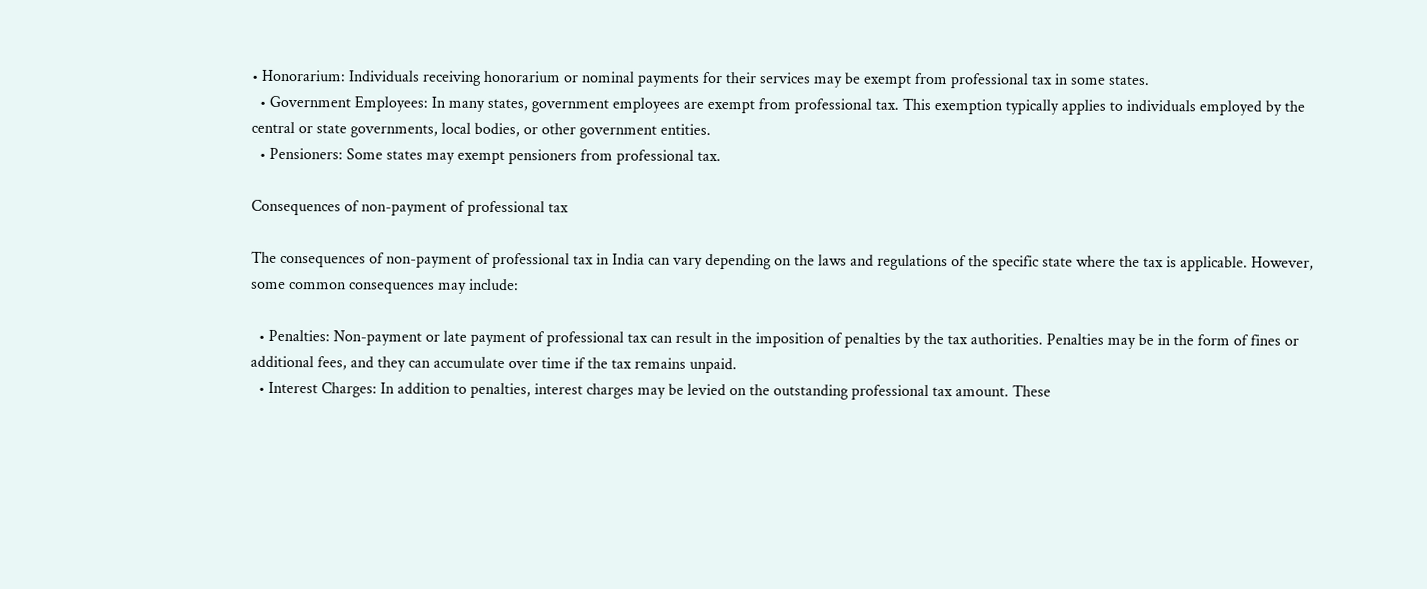• Honorarium: Individuals receiving honorarium or nominal payments for their services may be exempt from professional tax in some states.
  • Government Employees: In many states, government employees are exempt from professional tax. This exemption typically applies to individuals employed by the central or state governments, local bodies, or other government entities.
  • Pensioners: Some states may exempt pensioners from professional tax.

Consequences of non-payment of professional tax

The consequences of non-payment of professional tax in India can vary depending on the laws and regulations of the specific state where the tax is applicable. However, some common consequences may include:

  • Penalties: Non-payment or late payment of professional tax can result in the imposition of penalties by the tax authorities. Penalties may be in the form of fines or additional fees, and they can accumulate over time if the tax remains unpaid.
  • Interest Charges: In addition to penalties, interest charges may be levied on the outstanding professional tax amount. These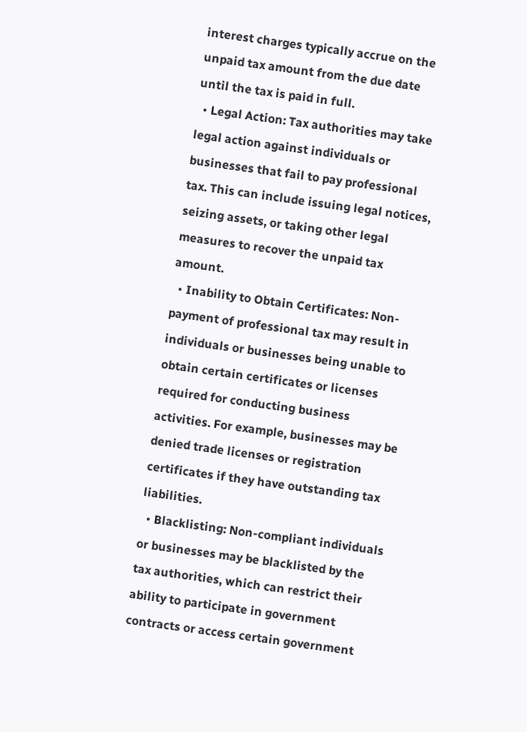interest charges typically accrue on the unpaid tax amount from the due date until the tax is paid in full.
  • Legal Action: Tax authorities may take legal action against individuals or businesses that fail to pay professional tax. This can include issuing legal notices, seizing assets, or taking other legal measures to recover the unpaid tax amount.
  • Inability to Obtain Certificates: Non-payment of professional tax may result in individuals or businesses being unable to obtain certain certificates or licenses required for conducting business activities. For example, businesses may be denied trade licenses or registration certificates if they have outstanding tax liabilities.
  • Blacklisting: Non-compliant individuals or businesses may be blacklisted by the tax authorities, which can restrict their ability to participate in government contracts or access certain government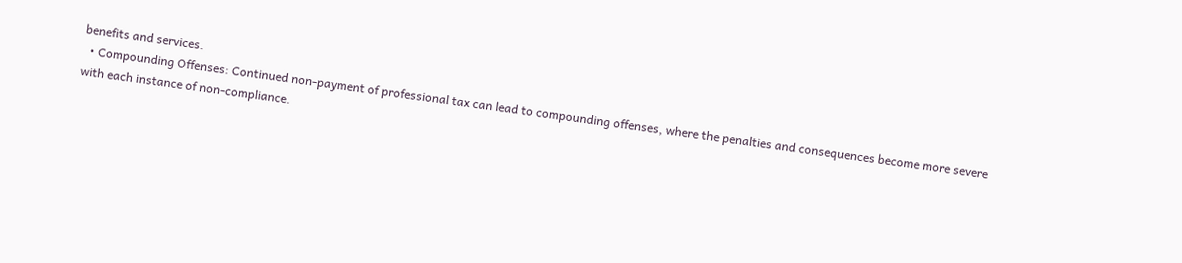benefits and services.
  • Compounding Offenses: Continued non-payment of professional tax can lead to compounding offenses, where the penalties and consequences become more severe with each instance of non-compliance.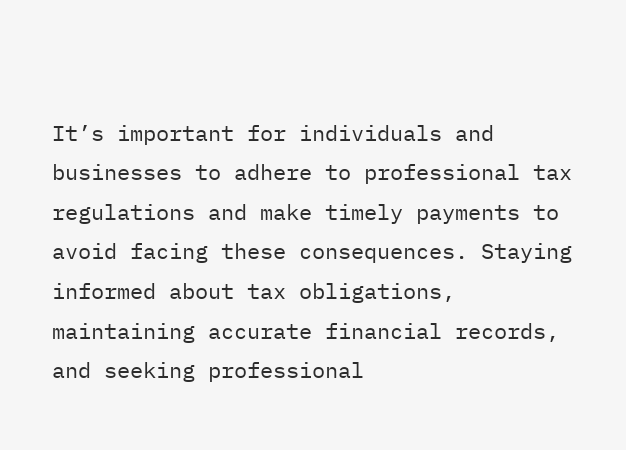It’s important for individuals and businesses to adhere to professional tax regulations and make timely payments to avoid facing these consequences. Staying informed about tax obligations, maintaining accurate financial records, and seeking professional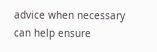advice when necessary can help ensure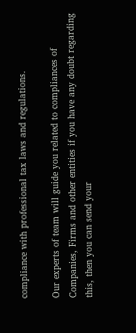compliance with professional tax laws and regulations.

Our experts of team will guide you related to compliances of Companies, Firms and other entities if you have any doubt regarding this, then you can send your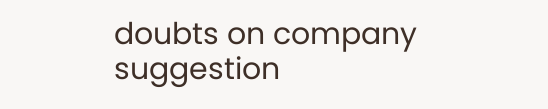doubts on company suggestion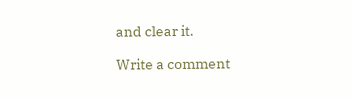and clear it.

Write a comment